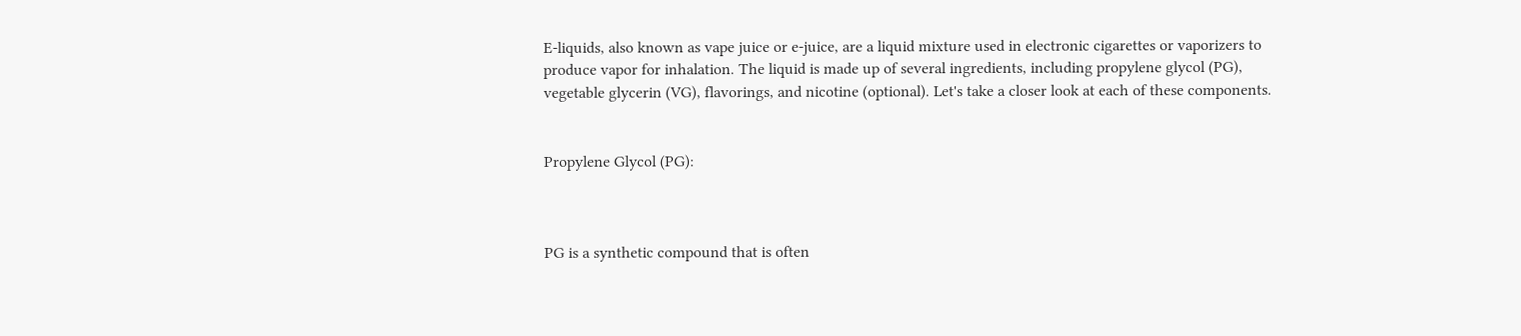E-liquids, also known as vape juice or e-juice, are a liquid mixture used in electronic cigarettes or vaporizers to produce vapor for inhalation. The liquid is made up of several ingredients, including propylene glycol (PG), vegetable glycerin (VG), flavorings, and nicotine (optional). Let's take a closer look at each of these components.


Propylene Glycol (PG):



PG is a synthetic compound that is often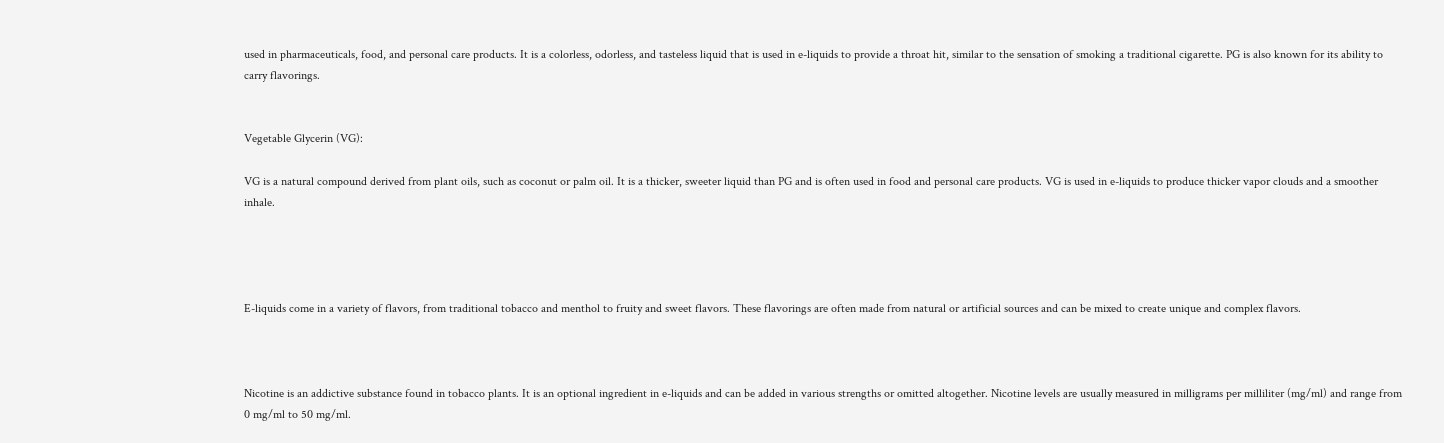used in pharmaceuticals, food, and personal care products. It is a colorless, odorless, and tasteless liquid that is used in e-liquids to provide a throat hit, similar to the sensation of smoking a traditional cigarette. PG is also known for its ability to carry flavorings.


Vegetable Glycerin (VG):

VG is a natural compound derived from plant oils, such as coconut or palm oil. It is a thicker, sweeter liquid than PG and is often used in food and personal care products. VG is used in e-liquids to produce thicker vapor clouds and a smoother inhale.




E-liquids come in a variety of flavors, from traditional tobacco and menthol to fruity and sweet flavors. These flavorings are often made from natural or artificial sources and can be mixed to create unique and complex flavors.



Nicotine is an addictive substance found in tobacco plants. It is an optional ingredient in e-liquids and can be added in various strengths or omitted altogether. Nicotine levels are usually measured in milligrams per milliliter (mg/ml) and range from 0 mg/ml to 50 mg/ml.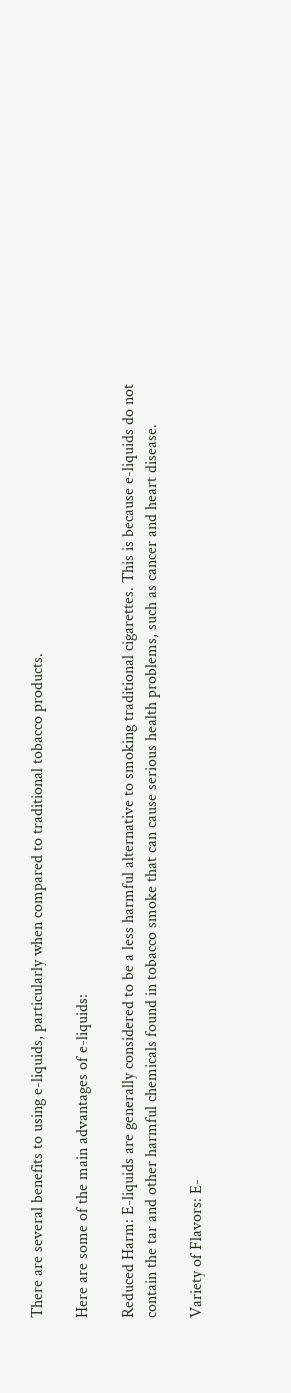There are several benefits to using e-liquids, particularly when compared to traditional tobacco products.

Here are some of the main advantages of e-liquids:

Reduced Harm: E-liquids are generally considered to be a less harmful alternative to smoking traditional cigarettes. This is because e-liquids do not contain the tar and other harmful chemicals found in tobacco smoke that can cause serious health problems, such as cancer and heart disease.

Variety of Flavors: E-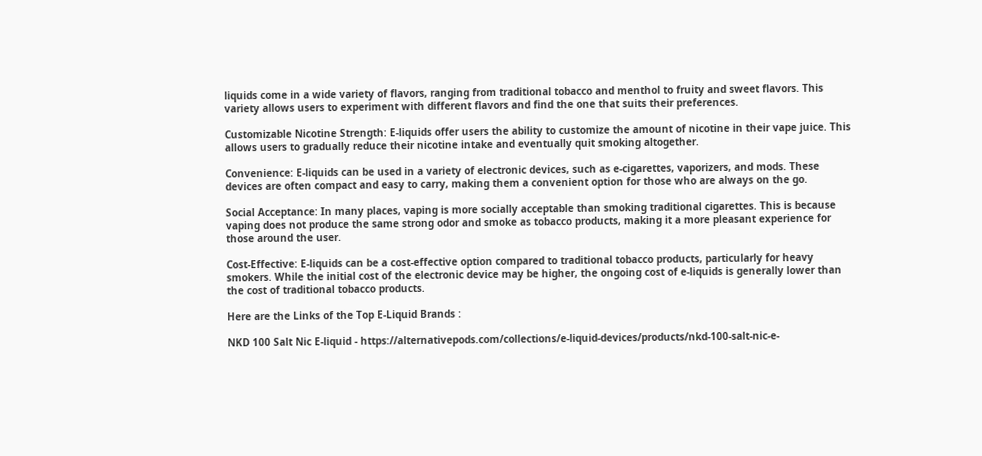liquids come in a wide variety of flavors, ranging from traditional tobacco and menthol to fruity and sweet flavors. This variety allows users to experiment with different flavors and find the one that suits their preferences.

Customizable Nicotine Strength: E-liquids offer users the ability to customize the amount of nicotine in their vape juice. This allows users to gradually reduce their nicotine intake and eventually quit smoking altogether.

Convenience: E-liquids can be used in a variety of electronic devices, such as e-cigarettes, vaporizers, and mods. These devices are often compact and easy to carry, making them a convenient option for those who are always on the go.

Social Acceptance: In many places, vaping is more socially acceptable than smoking traditional cigarettes. This is because vaping does not produce the same strong odor and smoke as tobacco products, making it a more pleasant experience for those around the user.

Cost-Effective: E-liquids can be a cost-effective option compared to traditional tobacco products, particularly for heavy smokers. While the initial cost of the electronic device may be higher, the ongoing cost of e-liquids is generally lower than the cost of traditional tobacco products.

Here are the Links of the Top E-Liquid Brands :

NKD 100 Salt Nic E-liquid - https://alternativepods.com/collections/e-liquid-devices/products/nkd-100-salt-nic-e-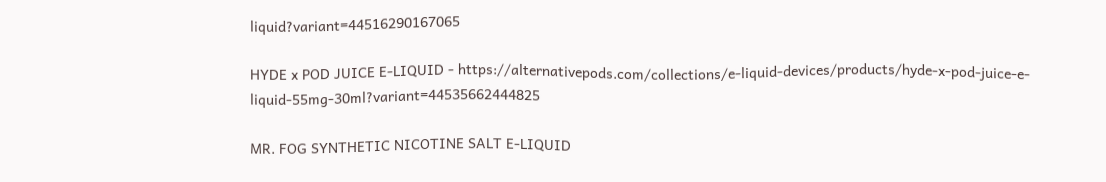liquid?variant=44516290167065

HYDE x POD JUICE E-LIQUID - https://alternativepods.com/collections/e-liquid-devices/products/hyde-x-pod-juice-e-liquid-55mg-30ml?variant=44535662444825

MR. FOG SYNTHETIC NICOTINE SALT E-LIQUID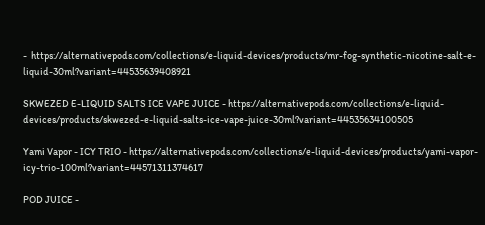-  https://alternativepods.com/collections/e-liquid-devices/products/mr-fog-synthetic-nicotine-salt-e-liquid-30ml?variant=44535639408921

SKWEZED E-LIQUID SALTS ICE VAPE JUICE - https://alternativepods.com/collections/e-liquid-devices/products/skwezed-e-liquid-salts-ice-vape-juice-30ml?variant=44535634100505

Yami Vapor - ICY TRIO - https://alternativepods.com/collections/e-liquid-devices/products/yami-vapor-icy-trio-100ml?variant=44571311374617

POD JUICE -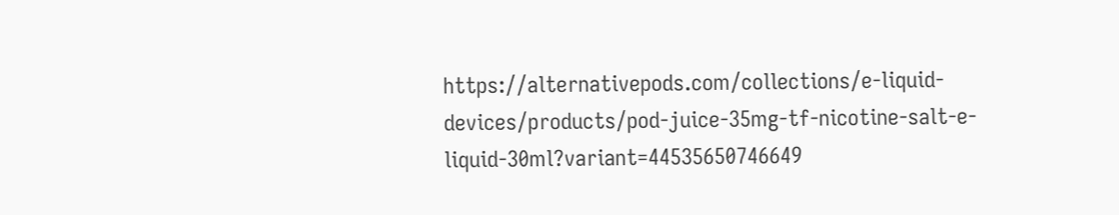https://alternativepods.com/collections/e-liquid-devices/products/pod-juice-35mg-tf-nicotine-salt-e-liquid-30ml?variant=44535650746649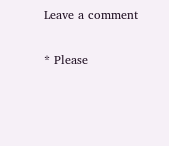Leave a comment

* Please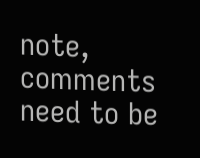note, comments need to be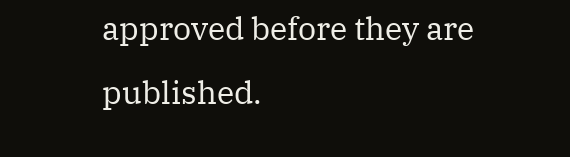approved before they are published.